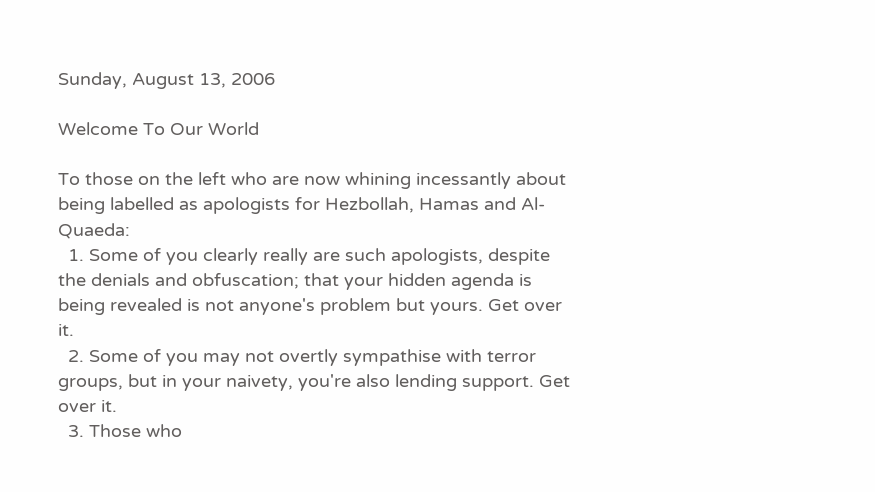Sunday, August 13, 2006

Welcome To Our World

To those on the left who are now whining incessantly about being labelled as apologists for Hezbollah, Hamas and Al-Quaeda:
  1. Some of you clearly really are such apologists, despite the denials and obfuscation; that your hidden agenda is being revealed is not anyone's problem but yours. Get over it.
  2. Some of you may not overtly sympathise with terror groups, but in your naivety, you're also lending support. Get over it.
  3. Those who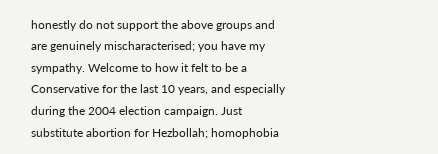honestly do not support the above groups and are genuinely mischaracterised; you have my sympathy. Welcome to how it felt to be a Conservative for the last 10 years, and especially during the 2004 election campaign. Just substitute abortion for Hezbollah; homophobia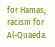for Hamas; racism for Al-Quaeda.